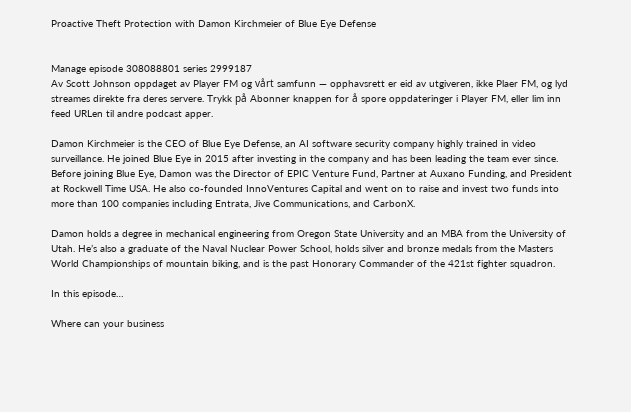Proactive Theft Protection with Damon Kirchmeier of Blue Eye Defense


Manage episode 308088801 series 2999187
Av Scott Johnson oppdaget av Player FM og vårt samfunn — opphavsrett er eid av utgiveren, ikke Plaer FM, og lyd streames direkte fra deres servere. Trykk på Abonner knappen for å spore oppdateringer i Player FM, eller lim inn feed URLen til andre podcast apper.

Damon Kirchmeier is the CEO of Blue Eye Defense, an AI software security company highly trained in video surveillance. He joined Blue Eye in 2015 after investing in the company and has been leading the team ever since. Before joining Blue Eye, Damon was the Director of EPIC Venture Fund, Partner at Auxano Funding, and President at Rockwell Time USA. He also co-founded InnoVentures Capital and went on to raise and invest two funds into more than 100 companies including Entrata, Jive Communications, and CarbonX.

Damon holds a degree in mechanical engineering from Oregon State University and an MBA from the University of Utah. He’s also a graduate of the Naval Nuclear Power School, holds silver and bronze medals from the Masters World Championships of mountain biking, and is the past Honorary Commander of the 421st fighter squadron.

In this episode…

Where can your business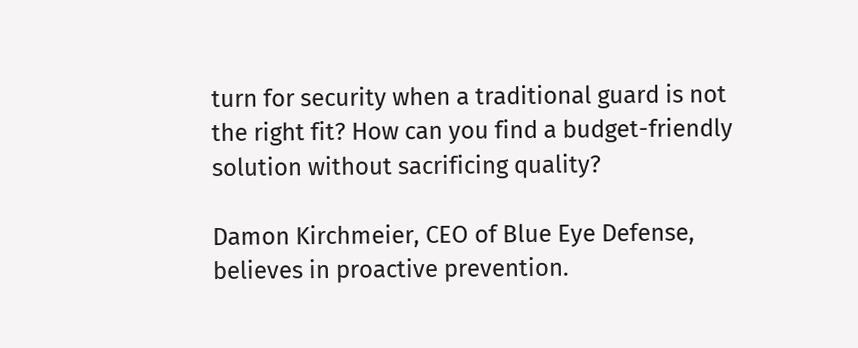turn for security when a traditional guard is not the right fit? How can you find a budget-friendly solution without sacrificing quality?

Damon Kirchmeier, CEO of Blue Eye Defense, believes in proactive prevention.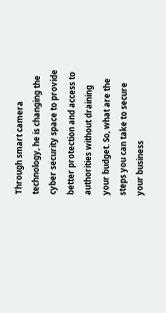Through smart camera technology, he is changing the cyber security space to provide better protection and access to authorities without draining your budget. So, what are the steps you can take to secure your business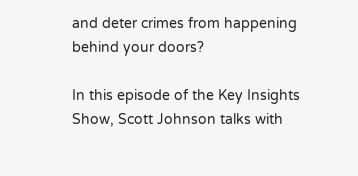and deter crimes from happening behind your doors?

In this episode of the Key Insights Show, Scott Johnson talks with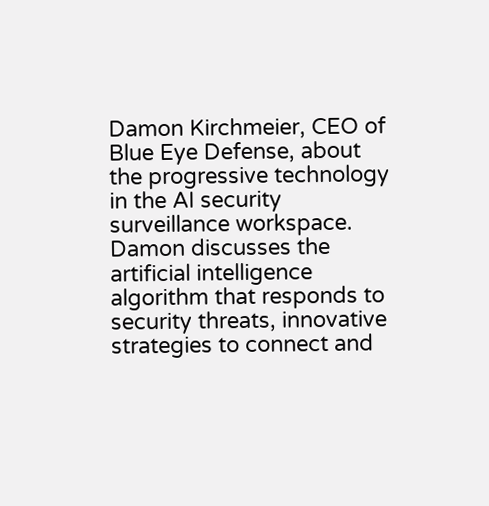Damon Kirchmeier, CEO of Blue Eye Defense, about the progressive technology in the AI security surveillance workspace. Damon discusses the artificial intelligence algorithm that responds to security threats, innovative strategies to connect and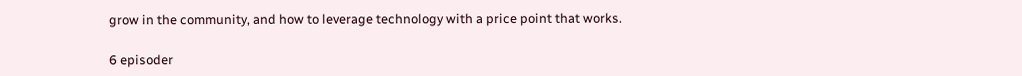grow in the community, and how to leverage technology with a price point that works.

6 episoder